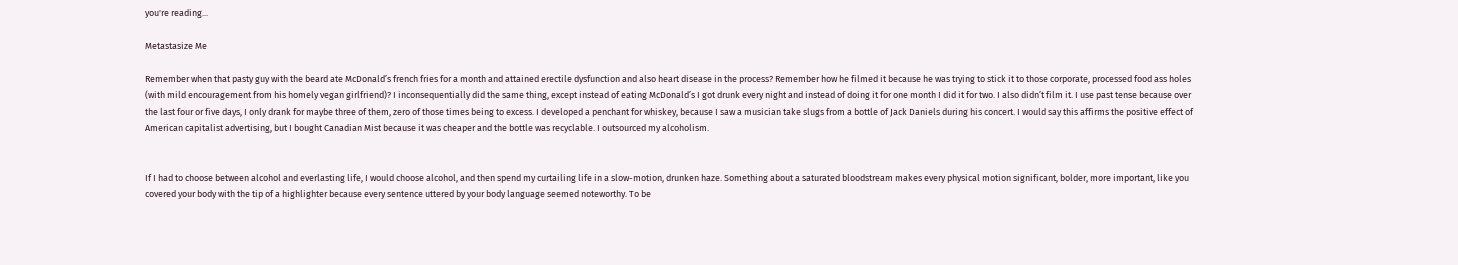you're reading...

Metastasize Me

Remember when that pasty guy with the beard ate McDonald’s french fries for a month and attained erectile dysfunction and also heart disease in the process? Remember how he filmed it because he was trying to stick it to those corporate, processed food ass holes (with mild encouragement from his homely vegan girlfriend)? I inconsequentially did the same thing, except instead of eating McDonald’s I got drunk every night and instead of doing it for one month I did it for two. I also didn’t film it. I use past tense because over the last four or five days, I only drank for maybe three of them, zero of those times being to excess. I developed a penchant for whiskey, because I saw a musician take slugs from a bottle of Jack Daniels during his concert. I would say this affirms the positive effect of American capitalist advertising, but I bought Canadian Mist because it was cheaper and the bottle was recyclable. I outsourced my alcoholism.


If I had to choose between alcohol and everlasting life, I would choose alcohol, and then spend my curtailing life in a slow-motion, drunken haze. Something about a saturated bloodstream makes every physical motion significant, bolder, more important, like you covered your body with the tip of a highlighter because every sentence uttered by your body language seemed noteworthy. To be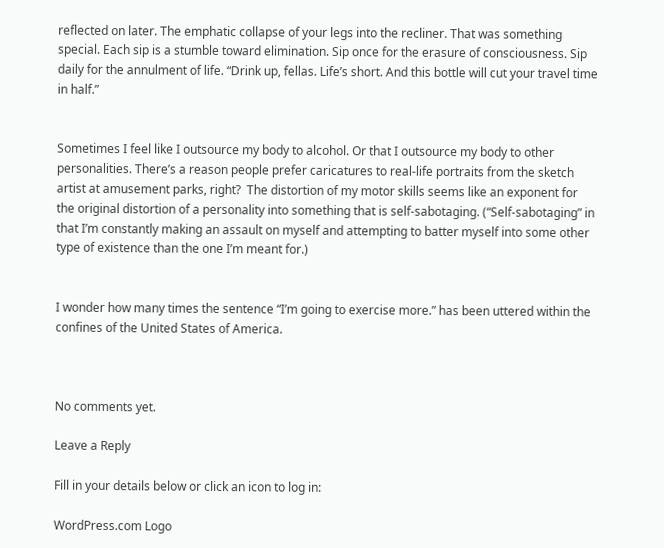reflected on later. The emphatic collapse of your legs into the recliner. That was something special. Each sip is a stumble toward elimination. Sip once for the erasure of consciousness. Sip daily for the annulment of life. “Drink up, fellas. Life’s short. And this bottle will cut your travel time in half.”


Sometimes I feel like I outsource my body to alcohol. Or that I outsource my body to other personalities. There’s a reason people prefer caricatures to real-life portraits from the sketch artist at amusement parks, right?  The distortion of my motor skills seems like an exponent for the original distortion of a personality into something that is self-sabotaging. (“Self-sabotaging” in that I’m constantly making an assault on myself and attempting to batter myself into some other type of existence than the one I’m meant for.)


I wonder how many times the sentence “I’m going to exercise more.” has been uttered within the confines of the United States of America.



No comments yet.

Leave a Reply

Fill in your details below or click an icon to log in:

WordPress.com Logo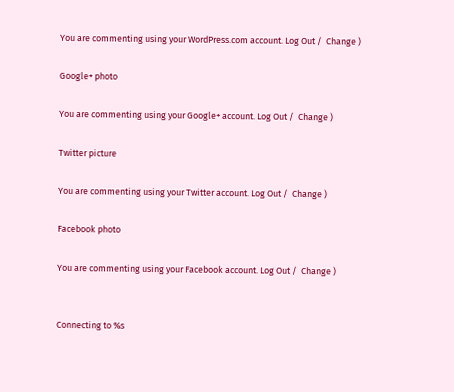You are commenting using your WordPress.com account. Log Out /  Change )

Google+ photo

You are commenting using your Google+ account. Log Out /  Change )

Twitter picture

You are commenting using your Twitter account. Log Out /  Change )

Facebook photo

You are commenting using your Facebook account. Log Out /  Change )


Connecting to %s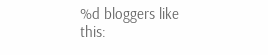%d bloggers like this: